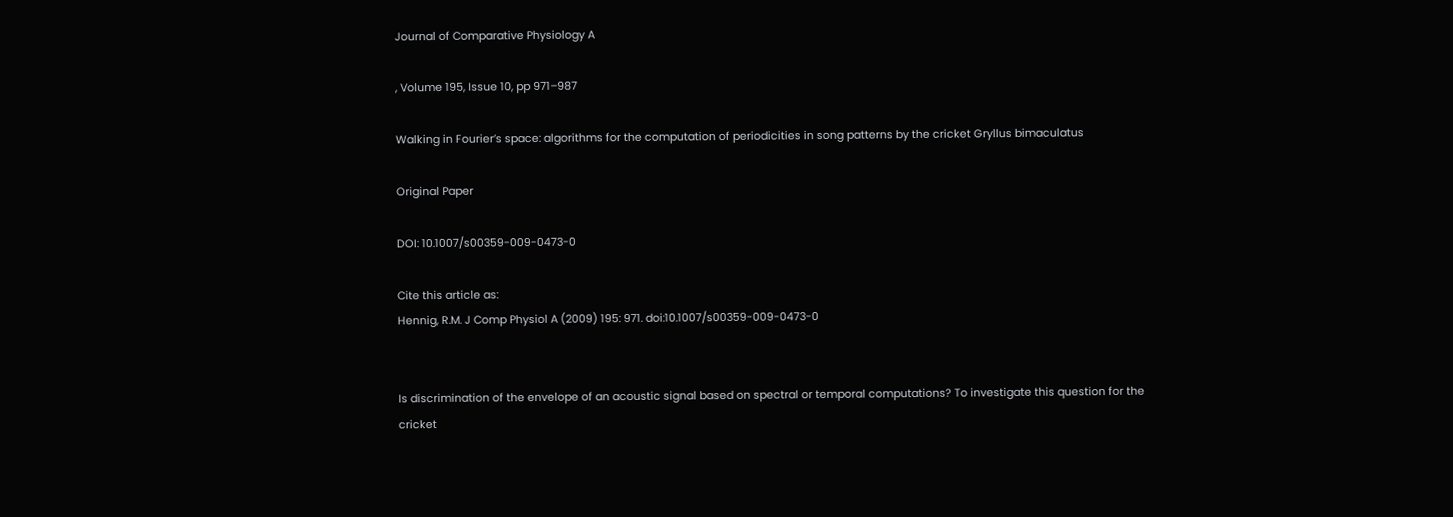Journal of Comparative Physiology A

, Volume 195, Issue 10, pp 971–987

Walking in Fourier’s space: algorithms for the computation of periodicities in song patterns by the cricket Gryllus bimaculatus

Original Paper

DOI: 10.1007/s00359-009-0473-0

Cite this article as:
Hennig, R.M. J Comp Physiol A (2009) 195: 971. doi:10.1007/s00359-009-0473-0


Is discrimination of the envelope of an acoustic signal based on spectral or temporal computations? To investigate this question for the cricket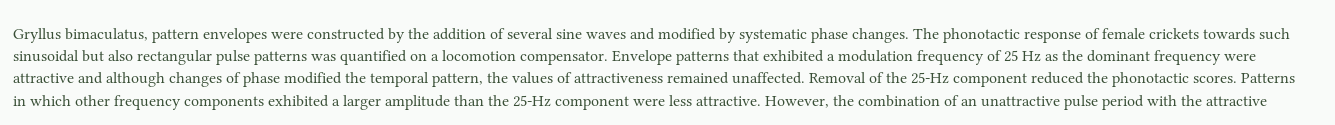Gryllus bimaculatus, pattern envelopes were constructed by the addition of several sine waves and modified by systematic phase changes. The phonotactic response of female crickets towards such sinusoidal but also rectangular pulse patterns was quantified on a locomotion compensator. Envelope patterns that exhibited a modulation frequency of 25 Hz as the dominant frequency were attractive and although changes of phase modified the temporal pattern, the values of attractiveness remained unaffected. Removal of the 25-Hz component reduced the phonotactic scores. Patterns in which other frequency components exhibited a larger amplitude than the 25-Hz component were less attractive. However, the combination of an unattractive pulse period with the attractive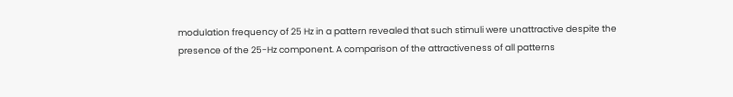modulation frequency of 25 Hz in a pattern revealed that such stimuli were unattractive despite the presence of the 25-Hz component. A comparison of the attractiveness of all patterns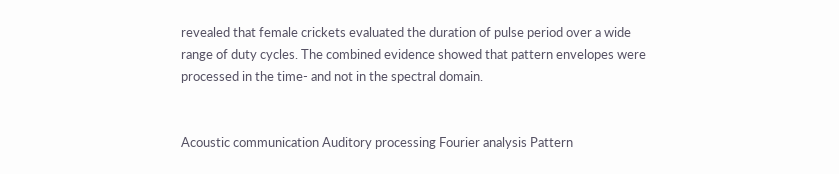revealed that female crickets evaluated the duration of pulse period over a wide range of duty cycles. The combined evidence showed that pattern envelopes were processed in the time- and not in the spectral domain.


Acoustic communication Auditory processing Fourier analysis Pattern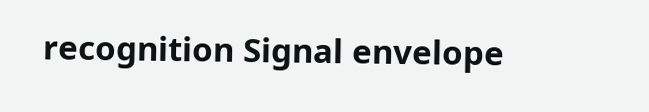recognition Signal envelope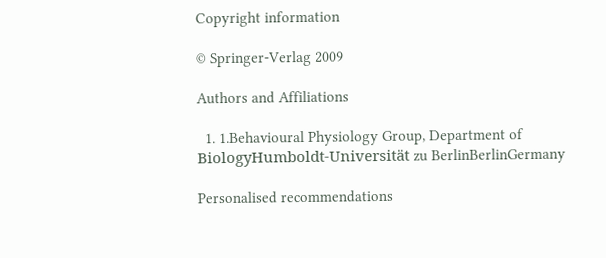Copyright information

© Springer-Verlag 2009

Authors and Affiliations

  1. 1.Behavioural Physiology Group, Department of BiologyHumboldt-Universität zu BerlinBerlinGermany

Personalised recommendations